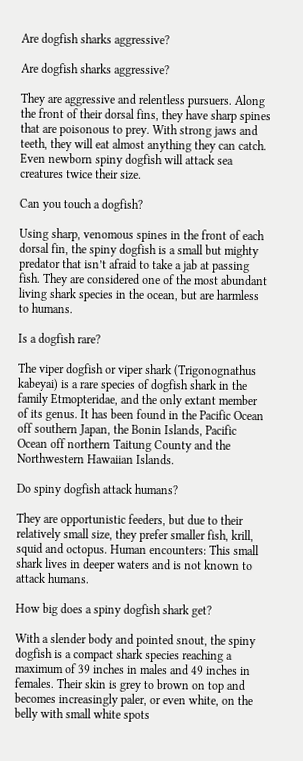Are dogfish sharks aggressive?

Are dogfish sharks aggressive?

They are aggressive and relentless pursuers. Along the front of their dorsal fins, they have sharp spines that are poisonous to prey. With strong jaws and teeth, they will eat almost anything they can catch. Even newborn spiny dogfish will attack sea creatures twice their size.

Can you touch a dogfish?

Using sharp, venomous spines in the front of each dorsal fin, the spiny dogfish is a small but mighty predator that isn’t afraid to take a jab at passing fish. They are considered one of the most abundant living shark species in the ocean, but are harmless to humans.

Is a dogfish rare?

The viper dogfish or viper shark (Trigonognathus kabeyai) is a rare species of dogfish shark in the family Etmopteridae, and the only extant member of its genus. It has been found in the Pacific Ocean off southern Japan, the Bonin Islands, Pacific Ocean off northern Taitung County and the Northwestern Hawaiian Islands.

Do spiny dogfish attack humans?

They are opportunistic feeders, but due to their relatively small size, they prefer smaller fish, krill, squid and octopus. Human encounters: This small shark lives in deeper waters and is not known to attack humans.

How big does a spiny dogfish shark get?

With a slender body and pointed snout, the spiny dogfish is a compact shark species reaching a maximum of 39 inches in males and 49 inches in females. Their skin is grey to brown on top and becomes increasingly paler, or even white, on the belly with small white spots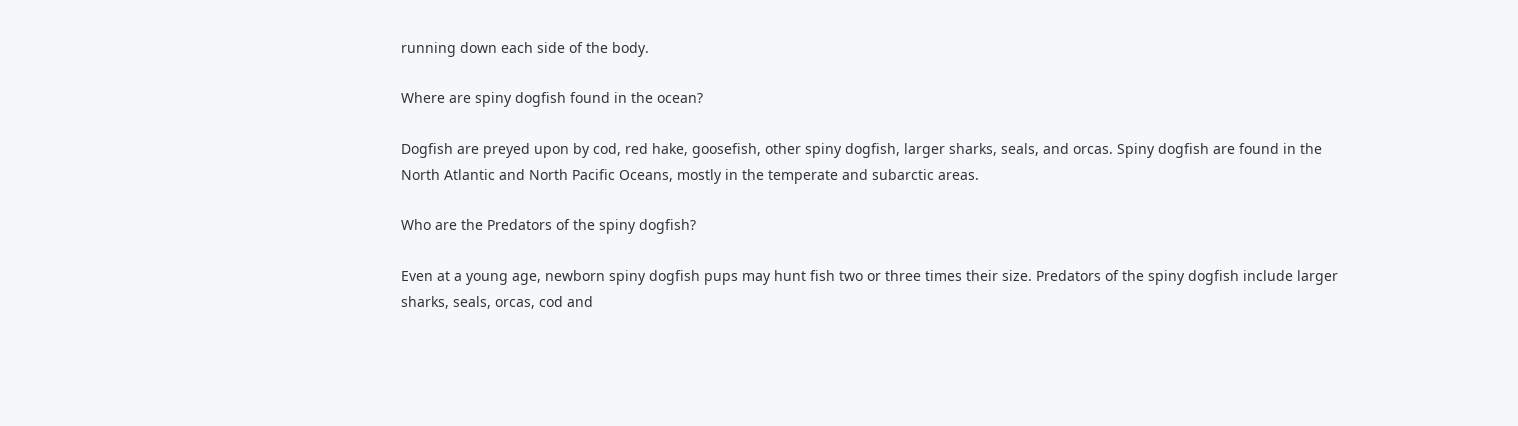running down each side of the body.

Where are spiny dogfish found in the ocean?

Dogfish are preyed upon by cod, red hake, goosefish, other spiny dogfish, larger sharks, seals, and orcas. Spiny dogfish are found in the North Atlantic and North Pacific Oceans, mostly in the temperate and subarctic areas.

Who are the Predators of the spiny dogfish?

Even at a young age, newborn spiny dogfish pups may hunt fish two or three times their size. Predators of the spiny dogfish include larger sharks, seals, orcas, cod and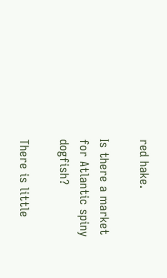red hake.

Is there a market for Atlantic spiny dogfish?

There is little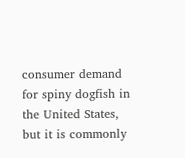consumer demand for spiny dogfish in the United States, but it is commonly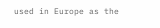used in Europe as the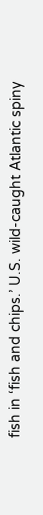fish in ‘fish and chips.’ U.S. wild-caught Atlantic spiny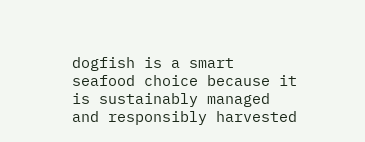dogfish is a smart seafood choice because it is sustainably managed and responsibly harvested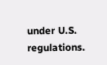under U.S. regulations.